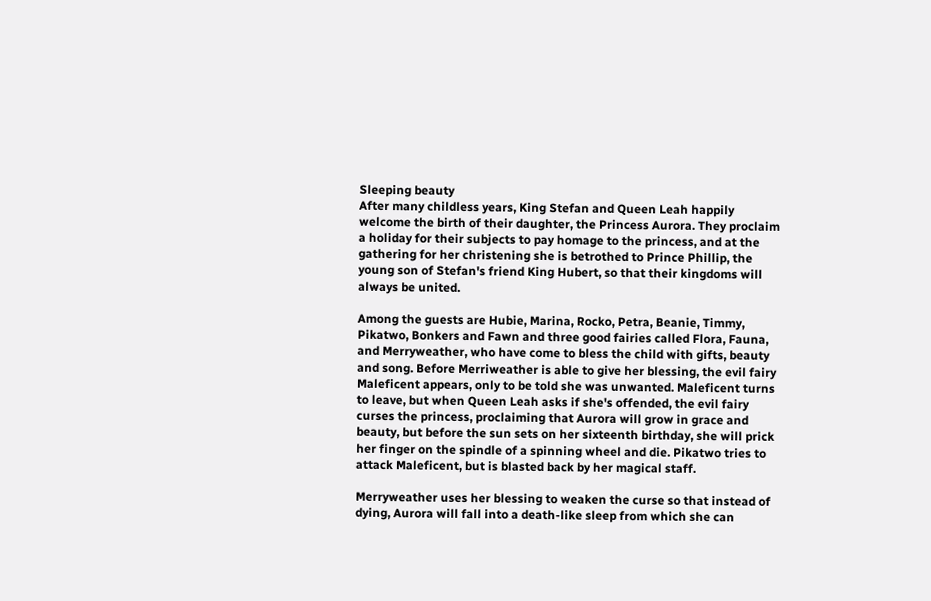Sleeping beauty
After many childless years, King Stefan and Queen Leah happily welcome the birth of their daughter, the Princess Aurora. They proclaim a holiday for their subjects to pay homage to the princess, and at the gathering for her christening she is betrothed to Prince Phillip, the young son of Stefan's friend King Hubert, so that their kingdoms will always be united.

Among the guests are Hubie, Marina, Rocko, Petra, Beanie, Timmy, Pikatwo, Bonkers and Fawn and three good fairies called Flora, Fauna, and Merryweather, who have come to bless the child with gifts, beauty and song. Before Merriweather is able to give her blessing, the evil fairy Maleficent appears, only to be told she was unwanted. Maleficent turns to leave, but when Queen Leah asks if she's offended, the evil fairy curses the princess, proclaiming that Aurora will grow in grace and beauty, but before the sun sets on her sixteenth birthday, she will prick her finger on the spindle of a spinning wheel and die. Pikatwo tries to attack Maleficent, but is blasted back by her magical staff.

Merryweather uses her blessing to weaken the curse so that instead of dying, Aurora will fall into a death-like sleep from which she can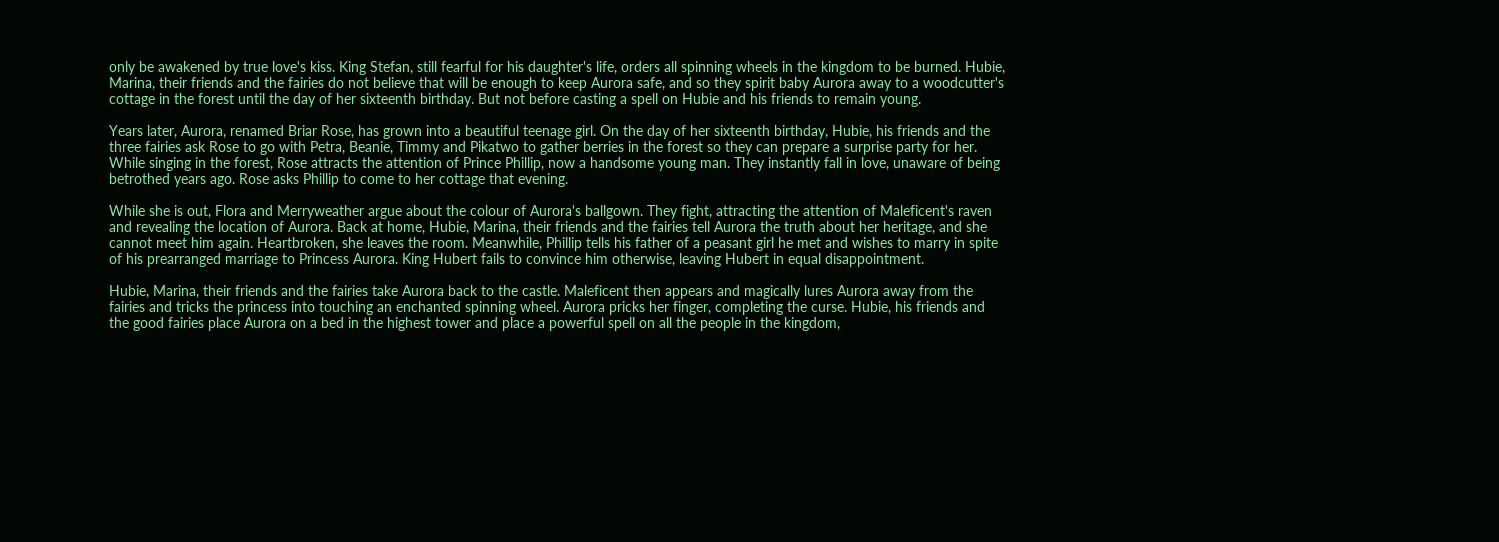only be awakened by true love's kiss. King Stefan, still fearful for his daughter's life, orders all spinning wheels in the kingdom to be burned. Hubie, Marina, their friends and the fairies do not believe that will be enough to keep Aurora safe, and so they spirit baby Aurora away to a woodcutter's cottage in the forest until the day of her sixteenth birthday. But not before casting a spell on Hubie and his friends to remain young.

Years later, Aurora, renamed Briar Rose, has grown into a beautiful teenage girl. On the day of her sixteenth birthday, Hubie, his friends and the three fairies ask Rose to go with Petra, Beanie, Timmy and Pikatwo to gather berries in the forest so they can prepare a surprise party for her. While singing in the forest, Rose attracts the attention of Prince Phillip, now a handsome young man. They instantly fall in love, unaware of being betrothed years ago. Rose asks Phillip to come to her cottage that evening.

While she is out, Flora and Merryweather argue about the colour of Aurora's ballgown. They fight, attracting the attention of Maleficent's raven and revealing the location of Aurora. Back at home, Hubie, Marina, their friends and the fairies tell Aurora the truth about her heritage, and she cannot meet him again. Heartbroken, she leaves the room. Meanwhile, Phillip tells his father of a peasant girl he met and wishes to marry in spite of his prearranged marriage to Princess Aurora. King Hubert fails to convince him otherwise, leaving Hubert in equal disappointment.

Hubie, Marina, their friends and the fairies take Aurora back to the castle. Maleficent then appears and magically lures Aurora away from the fairies and tricks the princess into touching an enchanted spinning wheel. Aurora pricks her finger, completing the curse. Hubie, his friends and the good fairies place Aurora on a bed in the highest tower and place a powerful spell on all the people in the kingdom,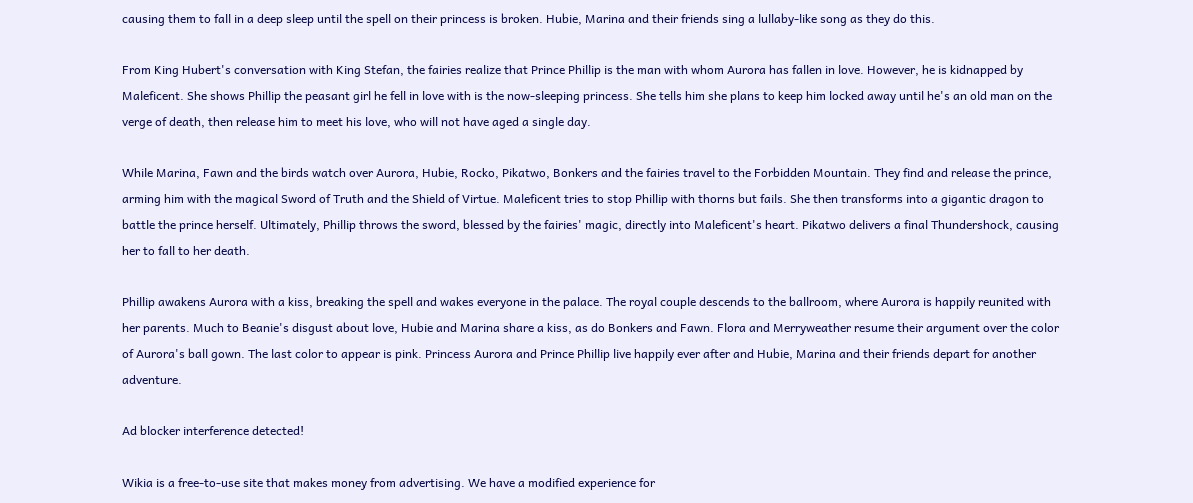causing them to fall in a deep sleep until the spell on their princess is broken. Hubie, Marina and their friends sing a lullaby-like song as they do this.

From King Hubert's conversation with King Stefan, the fairies realize that Prince Phillip is the man with whom Aurora has fallen in love. However, he is kidnapped by Maleficent. She shows Phillip the peasant girl he fell in love with is the now-sleeping princess. She tells him she plans to keep him locked away until he's an old man on the verge of death, then release him to meet his love, who will not have aged a single day.

While Marina, Fawn and the birds watch over Aurora, Hubie, Rocko, Pikatwo, Bonkers and the fairies travel to the Forbidden Mountain. They find and release the prince, arming him with the magical Sword of Truth and the Shield of Virtue. Maleficent tries to stop Phillip with thorns but fails. She then transforms into a gigantic dragon to battle the prince herself. Ultimately, Phillip throws the sword, blessed by the fairies' magic, directly into Maleficent's heart. Pikatwo delivers a final Thundershock, causing her to fall to her death.

Phillip awakens Aurora with a kiss, breaking the spell and wakes everyone in the palace. The royal couple descends to the ballroom, where Aurora is happily reunited with her parents. Much to Beanie's disgust about love, Hubie and Marina share a kiss, as do Bonkers and Fawn. Flora and Merryweather resume their argument over the color of Aurora's ball gown. The last color to appear is pink. Princess Aurora and Prince Phillip live happily ever after and Hubie, Marina and their friends depart for another adventure.

Ad blocker interference detected!

Wikia is a free-to-use site that makes money from advertising. We have a modified experience for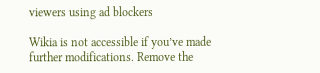viewers using ad blockers

Wikia is not accessible if you’ve made further modifications. Remove the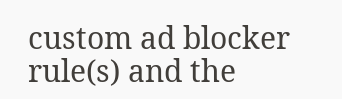custom ad blocker rule(s) and the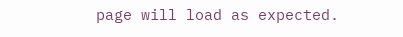page will load as expected.